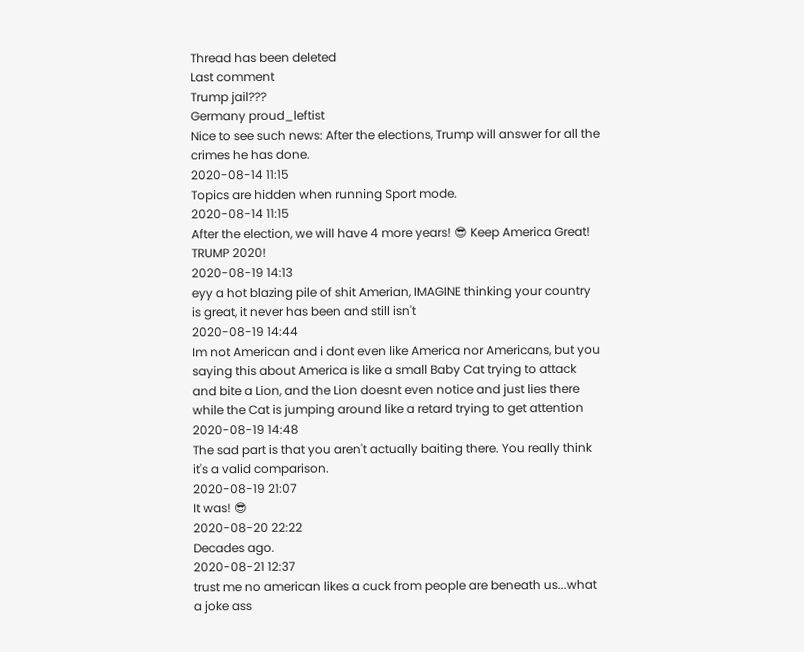Thread has been deleted
Last comment
Trump jail???
Germany proud_leftist
Nice to see such news: After the elections, Trump will answer for all the crimes he has done.
2020-08-14 11:15
Topics are hidden when running Sport mode.
2020-08-14 11:15
After the election, we will have 4 more years! 😎 Keep America Great! TRUMP 2020!
2020-08-19 14:13
eyy a hot blazing pile of shit Amerian, IMAGINE thinking your country is great, it never has been and still isn't
2020-08-19 14:44
Im not American and i dont even like America nor Americans, but you saying this about America is like a small Baby Cat trying to attack and bite a Lion, and the Lion doesnt even notice and just lies there while the Cat is jumping around like a retard trying to get attention
2020-08-19 14:48
The sad part is that you aren't actually baiting there. You really think it's a valid comparison.
2020-08-19 21:07
It was! 😎
2020-08-20 22:22
Decades ago.
2020-08-21 12:37
trust me no american likes a cuck from people are beneath us...what a joke ass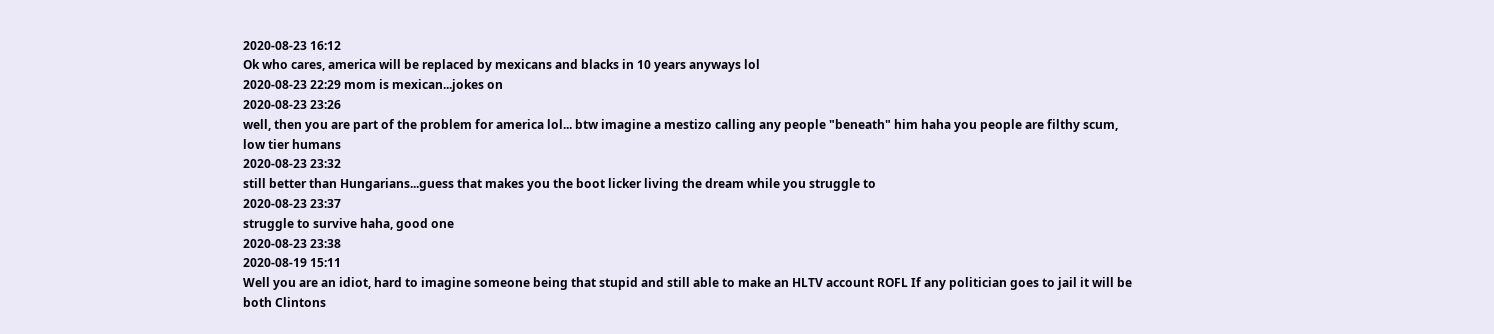2020-08-23 16:12
Ok who cares, america will be replaced by mexicans and blacks in 10 years anyways lol
2020-08-23 22:29 mom is mexican...jokes on
2020-08-23 23:26
well, then you are part of the problem for america lol... btw imagine a mestizo calling any people "beneath" him haha you people are filthy scum, low tier humans
2020-08-23 23:32
still better than Hungarians...guess that makes you the boot licker living the dream while you struggle to
2020-08-23 23:37
struggle to survive haha, good one
2020-08-23 23:38
2020-08-19 15:11
Well you are an idiot, hard to imagine someone being that stupid and still able to make an HLTV account ROFL If any politician goes to jail it will be both Clintons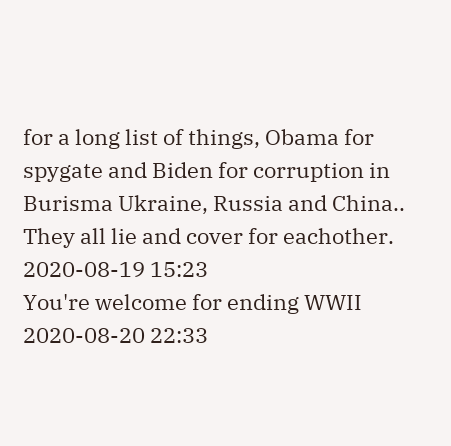for a long list of things, Obama for spygate and Biden for corruption in Burisma Ukraine, Russia and China.. They all lie and cover for eachother.
2020-08-19 15:23
You're welcome for ending WWII
2020-08-20 22:33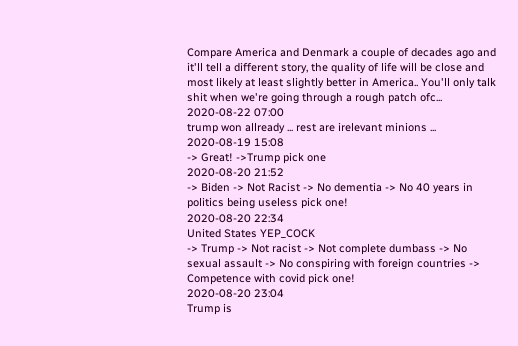Compare America and Denmark a couple of decades ago and it'll tell a different story, the quality of life will be close and most likely at least slightly better in America.. You'll only talk shit when we're going through a rough patch ofc...
2020-08-22 07:00
trump won allready ... rest are irelevant minions ...
2020-08-19 15:08
-> Great! ->Trump pick one
2020-08-20 21:52
-> Biden -> Not Racist -> No dementia -> No 40 years in politics being useless pick one!
2020-08-20 22:34
United States YEP_COCK
-> Trump -> Not racist -> Not complete dumbass -> No sexual assault -> No conspiring with foreign countries -> Competence with covid pick one!
2020-08-20 23:04
Trump is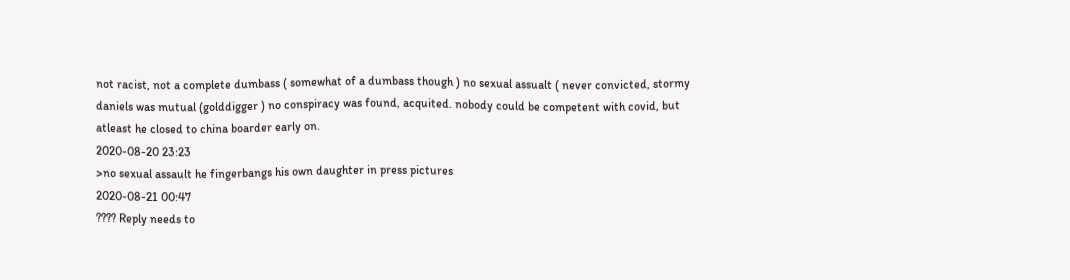not racist, not a complete dumbass ( somewhat of a dumbass though ) no sexual assualt ( never convicted, stormy daniels was mutual (golddigger ) no conspiracy was found, acquited. nobody could be competent with covid, but atleast he closed to china boarder early on.
2020-08-20 23:23
>no sexual assault he fingerbangs his own daughter in press pictures
2020-08-21 00:47
???? Reply needs to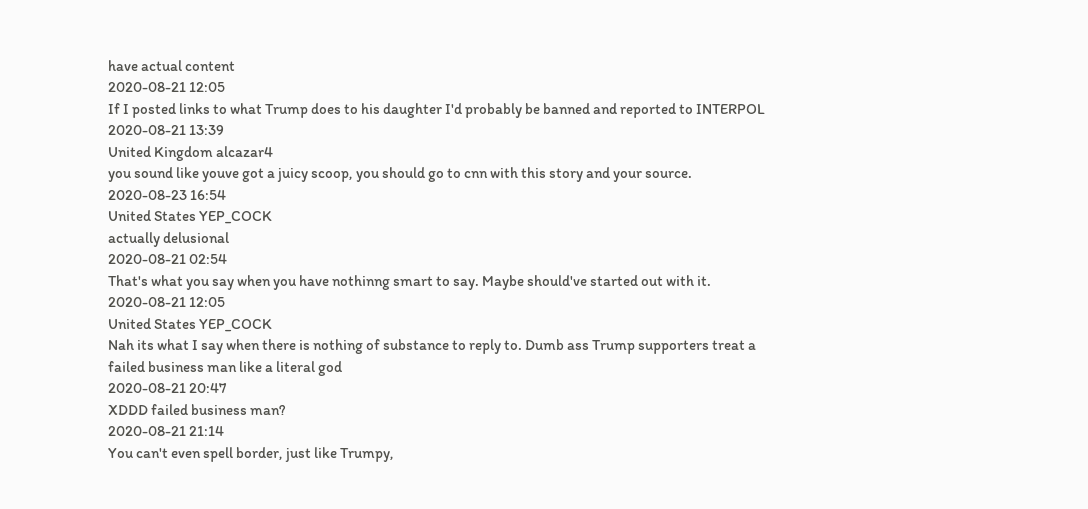have actual content
2020-08-21 12:05
If I posted links to what Trump does to his daughter I'd probably be banned and reported to INTERPOL
2020-08-21 13:39
United Kingdom alcazar4
you sound like youve got a juicy scoop, you should go to cnn with this story and your source.
2020-08-23 16:54
United States YEP_COCK
actually delusional
2020-08-21 02:54
That's what you say when you have nothinng smart to say. Maybe should've started out with it.
2020-08-21 12:05
United States YEP_COCK
Nah its what I say when there is nothing of substance to reply to. Dumb ass Trump supporters treat a failed business man like a literal god
2020-08-21 20:47
XDDD failed business man?
2020-08-21 21:14
You can't even spell border, just like Trumpy,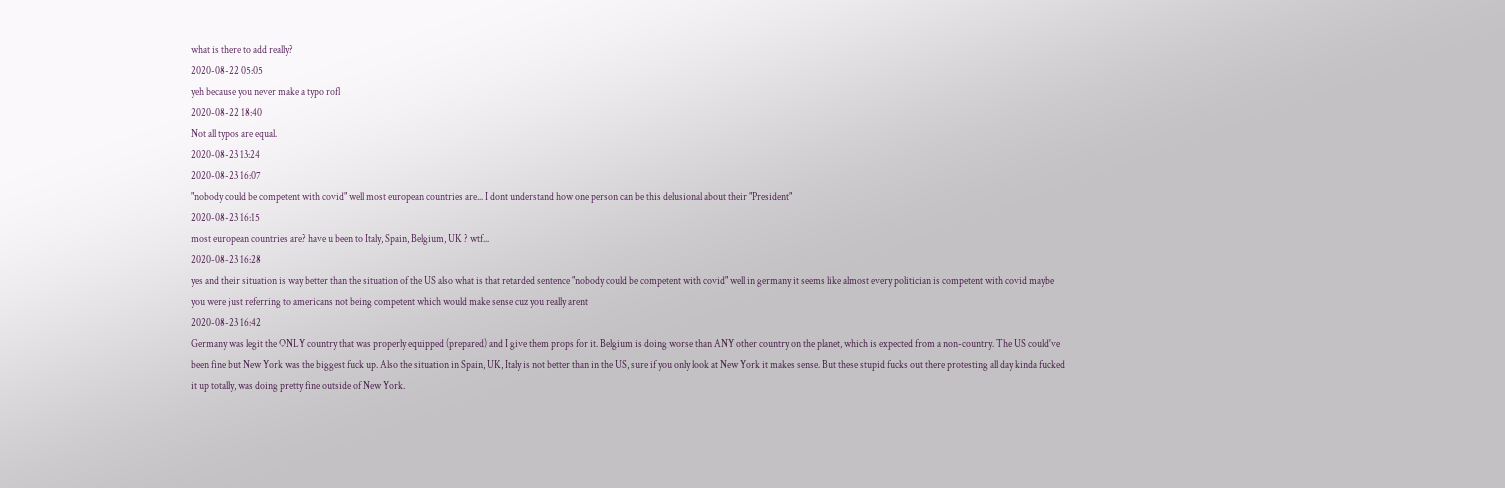what is there to add really?
2020-08-22 05:05
yeh because you never make a typo rofl
2020-08-22 18:40
Not all typos are equal.
2020-08-23 13:24
2020-08-23 16:07
"nobody could be competent with covid" well most european countries are... I dont understand how one person can be this delusional about their "President"
2020-08-23 16:15
most european countries are? have u been to Italy, Spain, Belgium, UK ? wtf...
2020-08-23 16:28
yes and their situation is way better than the situation of the US also what is that retarded sentence "nobody could be competent with covid" well in germany it seems like almost every politician is competent with covid maybe you were just referring to americans not being competent which would make sense cuz you really arent
2020-08-23 16:42
Germany was legit the ONLY country that was properly equipped (prepared) and I give them props for it. Belgium is doing worse than ANY other country on the planet, which is expected from a non-country. The US could've been fine but New York was the biggest fuck up. Also the situation in Spain, UK, Italy is not better than in the US, sure if you only look at New York it makes sense. But these stupid fucks out there protesting all day kinda fucked it up totally, was doing pretty fine outside of New York.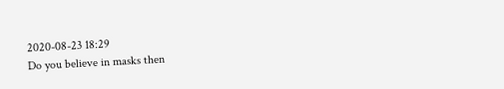2020-08-23 18:29
Do you believe in masks then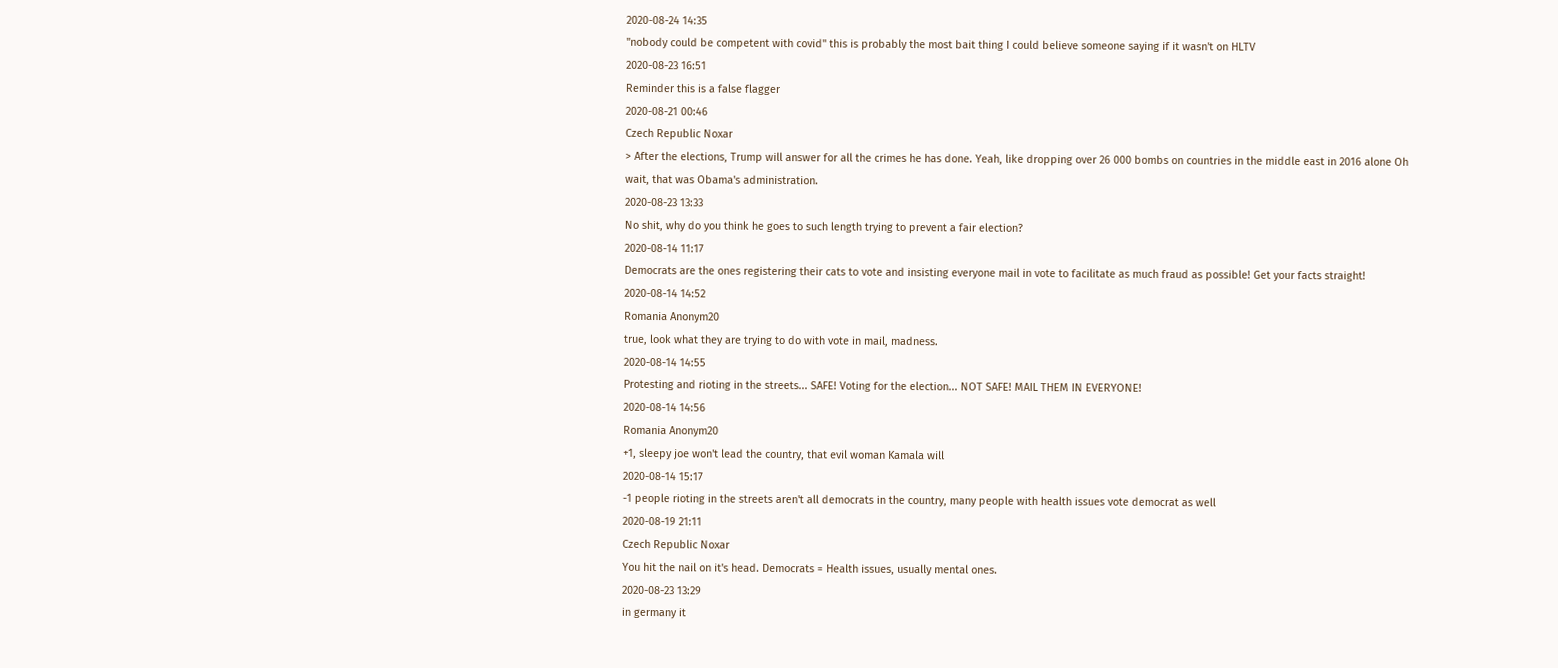2020-08-24 14:35
"nobody could be competent with covid" this is probably the most bait thing I could believe someone saying if it wasn't on HLTV
2020-08-23 16:51
Reminder this is a false flagger
2020-08-21 00:46
Czech Republic Noxar
> After the elections, Trump will answer for all the crimes he has done. Yeah, like dropping over 26 000 bombs on countries in the middle east in 2016 alone Oh wait, that was Obama's administration.
2020-08-23 13:33
No shit, why do you think he goes to such length trying to prevent a fair election?
2020-08-14 11:17
Democrats are the ones registering their cats to vote and insisting everyone mail in vote to facilitate as much fraud as possible! Get your facts straight!
2020-08-14 14:52
Romania Anonym20
true, look what they are trying to do with vote in mail, madness.
2020-08-14 14:55
Protesting and rioting in the streets... SAFE! Voting for the election... NOT SAFE! MAIL THEM IN EVERYONE!
2020-08-14 14:56
Romania Anonym20
+1, sleepy joe won't lead the country, that evil woman Kamala will
2020-08-14 15:17
-1 people rioting in the streets aren't all democrats in the country, many people with health issues vote democrat as well
2020-08-19 21:11
Czech Republic Noxar
You hit the nail on it's head. Democrats = Health issues, usually mental ones.
2020-08-23 13:29
in germany it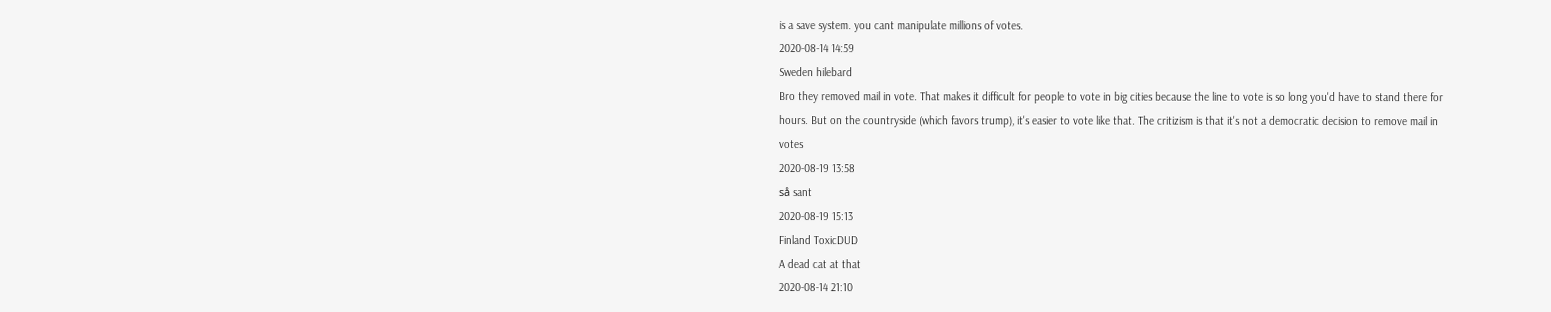is a save system. you cant manipulate millions of votes.
2020-08-14 14:59
Sweden hilebard
Bro they removed mail in vote. That makes it difficult for people to vote in big cities because the line to vote is so long you'd have to stand there for hours. But on the countryside (which favors trump), it's easier to vote like that. The critizism is that it's not a democratic decision to remove mail in votes
2020-08-19 13:58
så sant
2020-08-19 15:13
Finland ToxicDUD
A dead cat at that
2020-08-14 21:10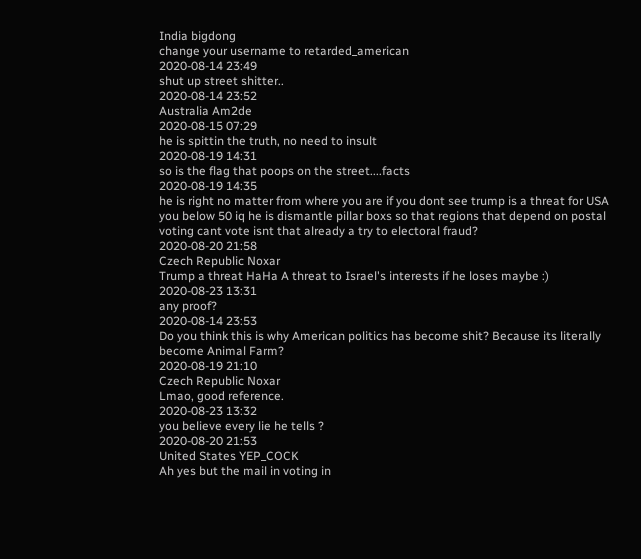India bigdong
change your username to retarded_american
2020-08-14 23:49
shut up street shitter..
2020-08-14 23:52
Australia Am2de
2020-08-15 07:29
he is spittin the truth, no need to insult
2020-08-19 14:31
so is the flag that poops on the street....facts
2020-08-19 14:35
he is right no matter from where you are if you dont see trump is a threat for USA you below 50 iq he is dismantle pillar boxs so that regions that depend on postal voting cant vote isnt that already a try to electoral fraud?
2020-08-20 21:58
Czech Republic Noxar
Trump a threat HaHa A threat to Israel's interests if he loses maybe :)
2020-08-23 13:31
any proof?
2020-08-14 23:53
Do you think this is why American politics has become shit? Because its literally become Animal Farm?
2020-08-19 21:10
Czech Republic Noxar
Lmao, good reference.
2020-08-23 13:32
you believe every lie he tells ?
2020-08-20 21:53
United States YEP_COCK
Ah yes but the mail in voting in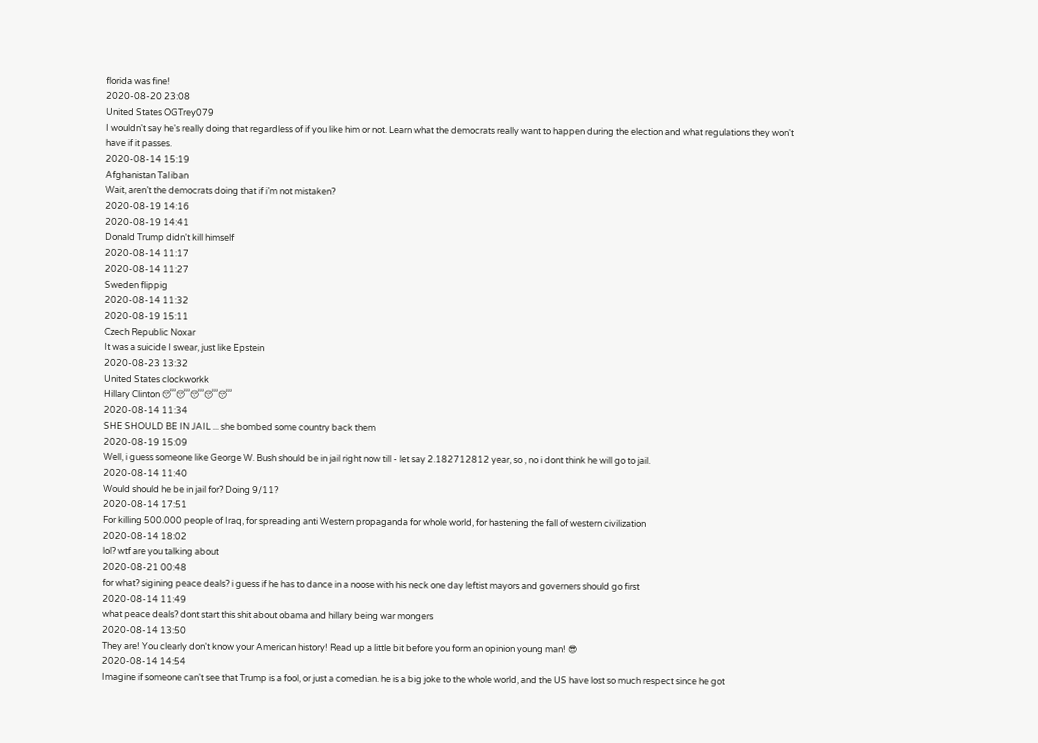florida was fine!
2020-08-20 23:08
United States OGTrey079
I wouldn't say he's really doing that regardless of if you like him or not. Learn what the democrats really want to happen during the election and what regulations they won't have if it passes.
2020-08-14 15:19
Afghanistan TaIiban
Wait, aren’t the democrats doing that if i’m not mistaken?
2020-08-19 14:16
2020-08-19 14:41
Donald Trump didn't kill himself
2020-08-14 11:17
2020-08-14 11:27
Sweden flippig
2020-08-14 11:32
2020-08-19 15:11
Czech Republic Noxar
It was a suicide I swear, just like Epstein
2020-08-23 13:32
United States clockworkk
Hillary Clinton 😴😴😴😴😴
2020-08-14 11:34
SHE SHOULD BE IN JAIL ... she bombed some country back them
2020-08-19 15:09
Well, i guess someone like George W. Bush should be in jail right now till - let say 2.182712812 year, so , no i dont think he will go to jail.
2020-08-14 11:40
Would should he be in jail for? Doing 9/11?
2020-08-14 17:51
For killing 500.000 people of Iraq, for spreading anti Western propaganda for whole world, for hastening the fall of western civilization
2020-08-14 18:02
lol? wtf are you talking about
2020-08-21 00:48
for what? sigining peace deals? i guess if he has to dance in a noose with his neck one day leftist mayors and governers should go first
2020-08-14 11:49
what peace deals? dont start this shit about obama and hillary being war mongers
2020-08-14 13:50
They are! You clearly don't know your American history! Read up a little bit before you form an opinion young man! 😎
2020-08-14 14:54
Imagine if someone can't see that Trump is a fool, or just a comedian. he is a big joke to the whole world, and the US have lost so much respect since he got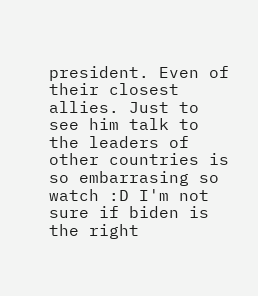president. Even of their closest allies. Just to see him talk to the leaders of other countries is so embarrasing so watch :D I'm not sure if biden is the right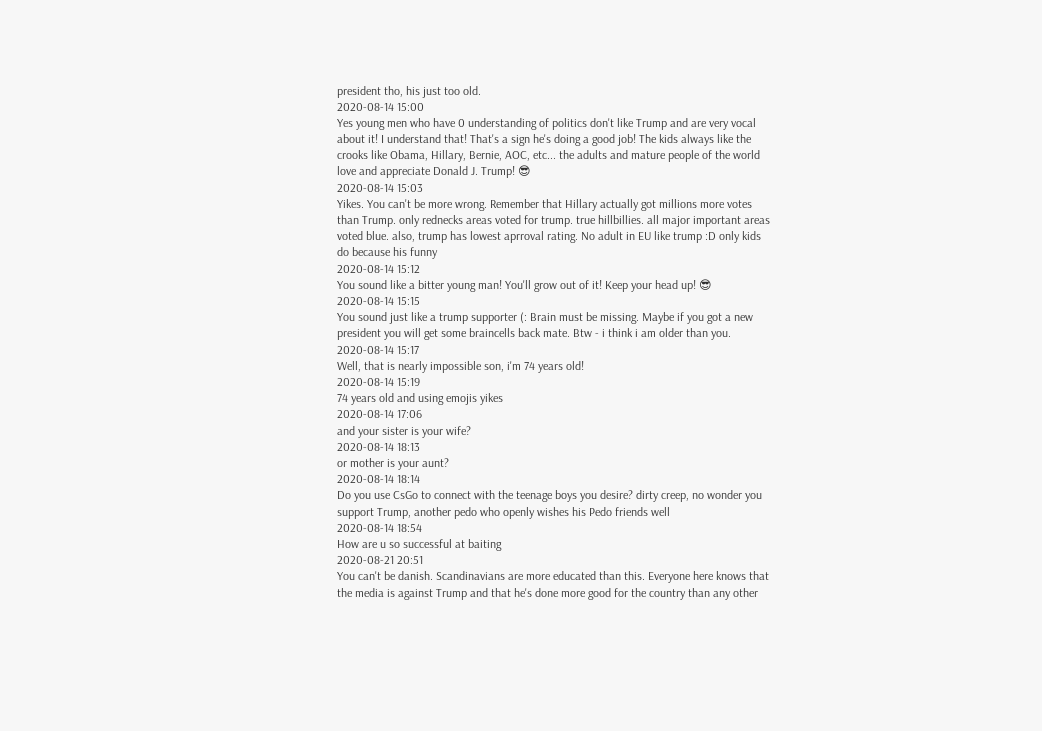president tho, his just too old.
2020-08-14 15:00
Yes young men who have 0 understanding of politics don't like Trump and are very vocal about it! I understand that! That's a sign he's doing a good job! The kids always like the crooks like Obama, Hillary, Bernie, AOC, etc... the adults and mature people of the world love and appreciate Donald J. Trump! 😎
2020-08-14 15:03
Yikes. You can't be more wrong. Remember that Hillary actually got millions more votes than Trump. only rednecks areas voted for trump. true hillbillies. all major important areas voted blue. also, trump has lowest aprroval rating. No adult in EU like trump :D only kids do because his funny
2020-08-14 15:12
You sound like a bitter young man! You'll grow out of it! Keep your head up! 😎
2020-08-14 15:15
You sound just like a trump supporter (: Brain must be missing. Maybe if you got a new president you will get some braincells back mate. Btw - i think i am older than you.
2020-08-14 15:17
Well, that is nearly impossible son, i'm 74 years old!
2020-08-14 15:19
74 years old and using emojis yikes
2020-08-14 17:06
and your sister is your wife?
2020-08-14 18:13
or mother is your aunt?
2020-08-14 18:14
Do you use CsGo to connect with the teenage boys you desire? dirty creep, no wonder you support Trump, another pedo who openly wishes his Pedo friends well
2020-08-14 18:54
How are u so successful at baiting
2020-08-21 20:51
You can't be danish. Scandinavians are more educated than this. Everyone here knows that the media is against Trump and that he's done more good for the country than any other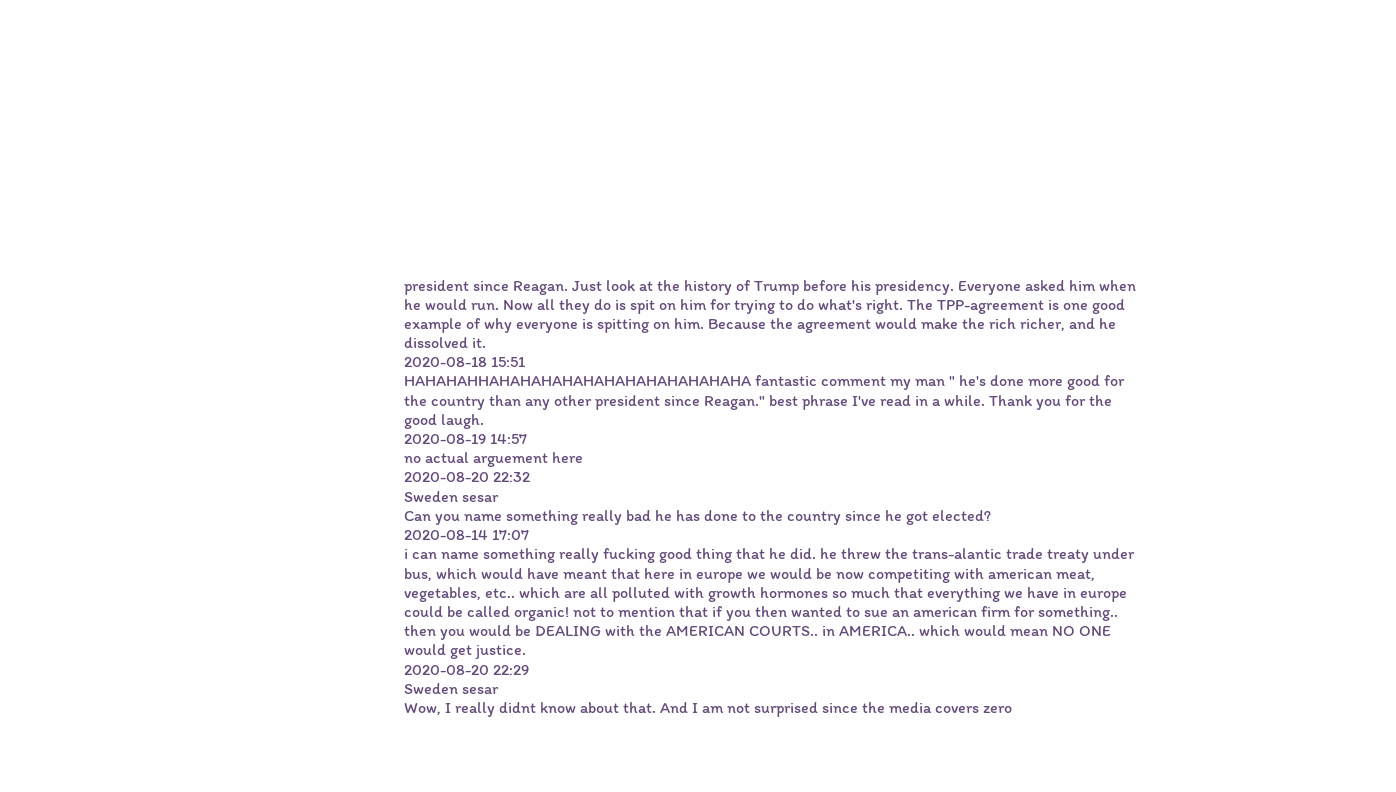president since Reagan. Just look at the history of Trump before his presidency. Everyone asked him when he would run. Now all they do is spit on him for trying to do what's right. The TPP-agreement is one good example of why everyone is spitting on him. Because the agreement would make the rich richer, and he dissolved it.
2020-08-18 15:51
HAHAHAHHAHAHAHAHAHAHAHAHAHAHAHAHA fantastic comment my man " he's done more good for the country than any other president since Reagan." best phrase I've read in a while. Thank you for the good laugh.
2020-08-19 14:57
no actual arguement here
2020-08-20 22:32
Sweden sesar
Can you name something really bad he has done to the country since he got elected?
2020-08-14 17:07
i can name something really fucking good thing that he did. he threw the trans-alantic trade treaty under bus, which would have meant that here in europe we would be now competiting with american meat, vegetables, etc.. which are all polluted with growth hormones so much that everything we have in europe could be called organic! not to mention that if you then wanted to sue an american firm for something.. then you would be DEALING with the AMERICAN COURTS.. in AMERICA.. which would mean NO ONE would get justice.
2020-08-20 22:29
Sweden sesar
Wow, I really didnt know about that. And I am not surprised since the media covers zero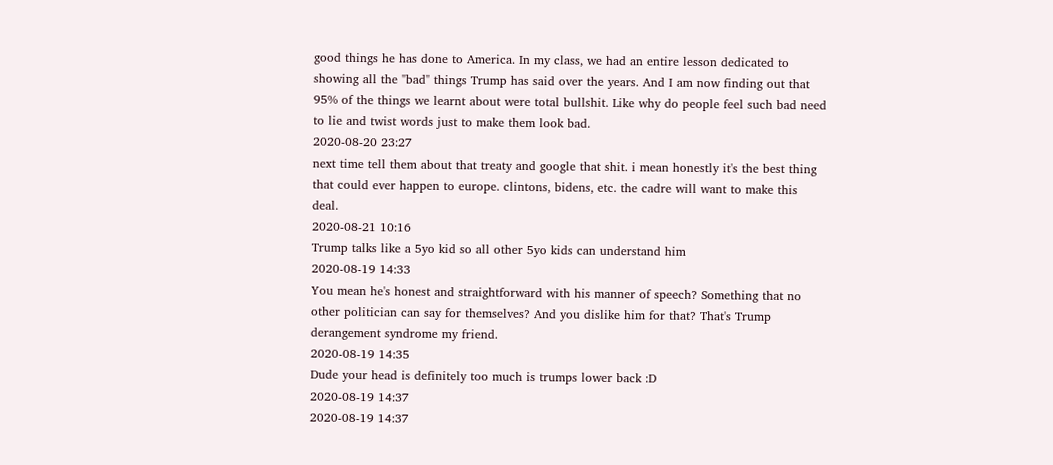good things he has done to America. In my class, we had an entire lesson dedicated to showing all the "bad" things Trump has said over the years. And I am now finding out that 95% of the things we learnt about were total bullshit. Like why do people feel such bad need to lie and twist words just to make them look bad.
2020-08-20 23:27
next time tell them about that treaty and google that shit. i mean honestly it's the best thing that could ever happen to europe. clintons, bidens, etc. the cadre will want to make this deal.
2020-08-21 10:16
Trump talks like a 5yo kid so all other 5yo kids can understand him
2020-08-19 14:33
You mean he's honest and straightforward with his manner of speech? Something that no other politician can say for themselves? And you dislike him for that? That's Trump derangement syndrome my friend.
2020-08-19 14:35
Dude your head is definitely too much is trumps lower back :D
2020-08-19 14:37
2020-08-19 14:37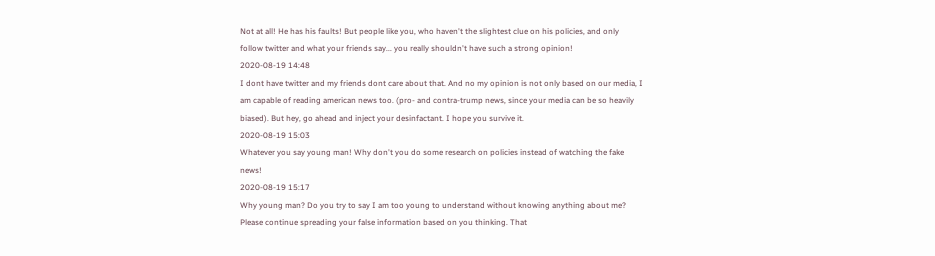Not at all! He has his faults! But people like you, who haven't the slightest clue on his policies, and only follow twitter and what your friends say... you really shouldn't have such a strong opinion!
2020-08-19 14:48
I dont have twitter and my friends dont care about that. And no my opinion is not only based on our media, I am capable of reading american news too. (pro- and contra-trump news, since your media can be so heavily biased). But hey, go ahead and inject your desinfactant. I hope you survive it.
2020-08-19 15:03
Whatever you say young man! Why don't you do some research on policies instead of watching the fake news!
2020-08-19 15:17
Why young man? Do you try to say I am too young to understand without knowing anything about me? Please continue spreading your false information based on you thinking. That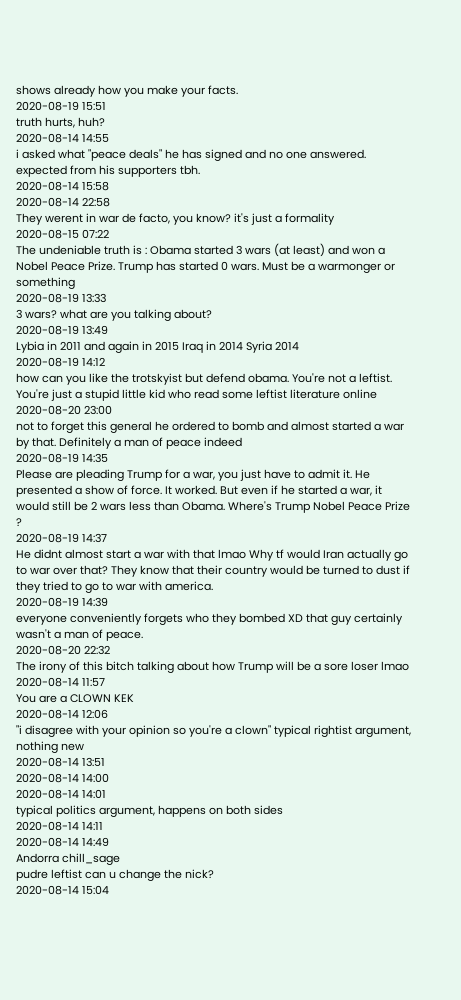shows already how you make your facts.
2020-08-19 15:51
truth hurts, huh?
2020-08-14 14:55
i asked what "peace deals" he has signed and no one answered. expected from his supporters tbh.
2020-08-14 15:58
2020-08-14 22:58
They werent in war de facto, you know? it's just a formality
2020-08-15 07:22
The undeniable truth is : Obama started 3 wars (at least) and won a Nobel Peace Prize. Trump has started 0 wars. Must be a warmonger or something
2020-08-19 13:33
3 wars? what are you talking about?
2020-08-19 13:49
Lybia in 2011 and again in 2015 Iraq in 2014 Syria 2014
2020-08-19 14:12
how can you like the trotskyist but defend obama. You're not a leftist. You're just a stupid little kid who read some leftist literature online
2020-08-20 23:00
not to forget this general he ordered to bomb and almost started a war by that. Definitely a man of peace indeed
2020-08-19 14:35
Please are pleading Trump for a war, you just have to admit it. He presented a show of force. It worked. But even if he started a war, it would still be 2 wars less than Obama. Where's Trump Nobel Peace Prize ?
2020-08-19 14:37
He didnt almost start a war with that lmao Why tf would Iran actually go to war over that? They know that their country would be turned to dust if they tried to go to war with america.
2020-08-19 14:39
everyone conveniently forgets who they bombed XD that guy certainly wasn't a man of peace.
2020-08-20 22:32
The irony of this bitch talking about how Trump will be a sore loser lmao
2020-08-14 11:57
You are a CLOWN KEK
2020-08-14 12:06
"i disagree with your opinion so you're a clown" typical rightist argument, nothing new
2020-08-14 13:51
2020-08-14 14:00
2020-08-14 14:01
typical politics argument, happens on both sides
2020-08-14 14:11
2020-08-14 14:49
Andorra chill_sage
pudre leftist can u change the nick?
2020-08-14 15:04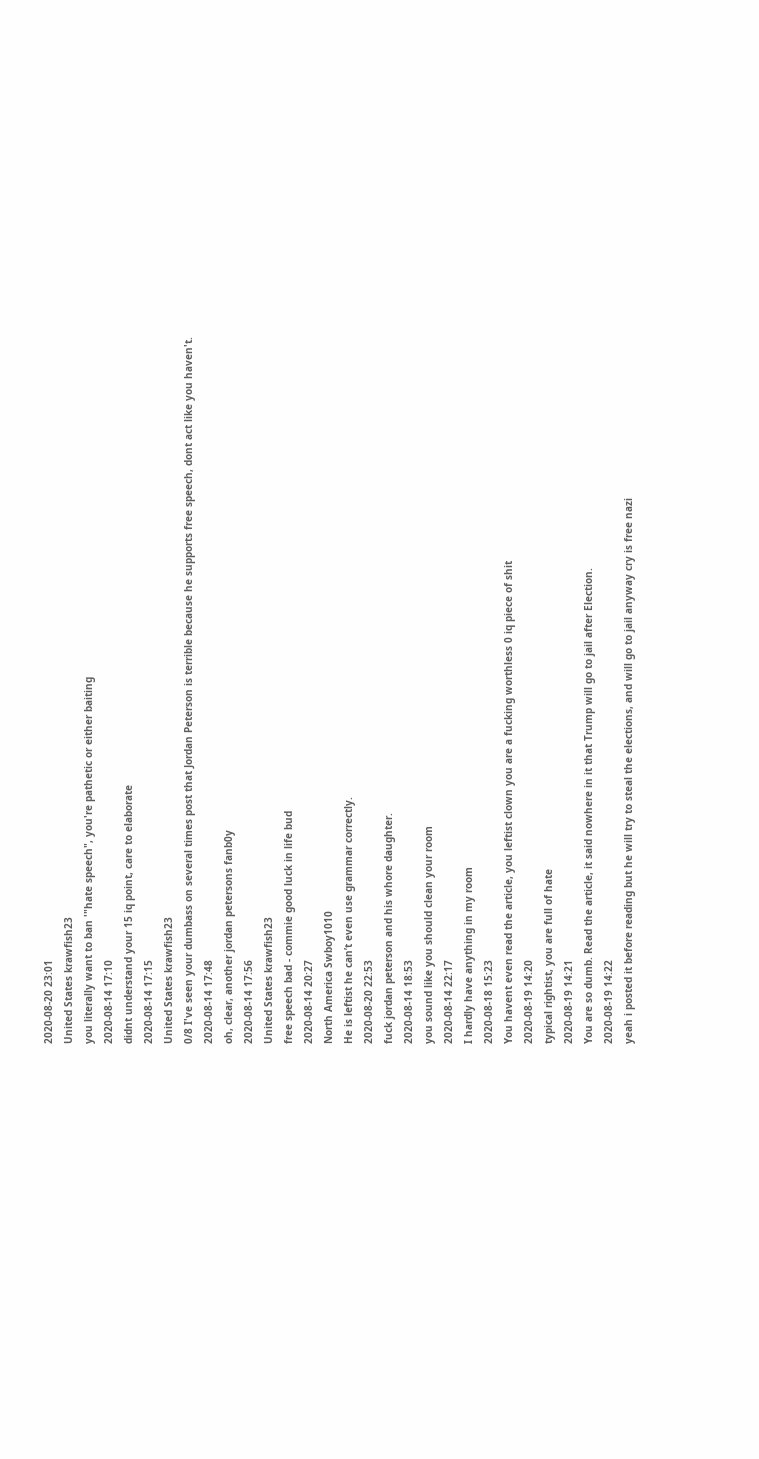2020-08-20 23:01
United States krawfish23
you literally want to ban '"hate speech", you're pathetic or either baiting
2020-08-14 17:10
didnt understand your 15 iq point, care to elaborate
2020-08-14 17:15
United States krawfish23
0/8 I've seen your dumbass on several times post that Jordan Peterson is terrible because he supports free speech, dont act like you haven't.
2020-08-14 17:48
oh, clear, another jordan petersons fanb0y
2020-08-14 17:56
United States krawfish23
free speech bad - commie good luck in life bud
2020-08-14 20:27
North America Swboy1010
He is leftist he can’t even use grammar correctly.
2020-08-20 22:53
fuck jordan peterson and his whore daughter.
2020-08-14 18:53
you sound like you should clean your room
2020-08-14 22:17
I hardly have anything in my room
2020-08-18 15:23
You havent even read the article, you leftist clown you are a fucking worthless 0 iq piece of shit
2020-08-19 14:20
typical rightist, you are full of hate
2020-08-19 14:21
You are so dumb. Read the article, it said nowhere in it that Trump will go to jail after Election.
2020-08-19 14:22
yeah i posted it before reading but he will try to steal the elections, and will go to jail anyway cry is free nazi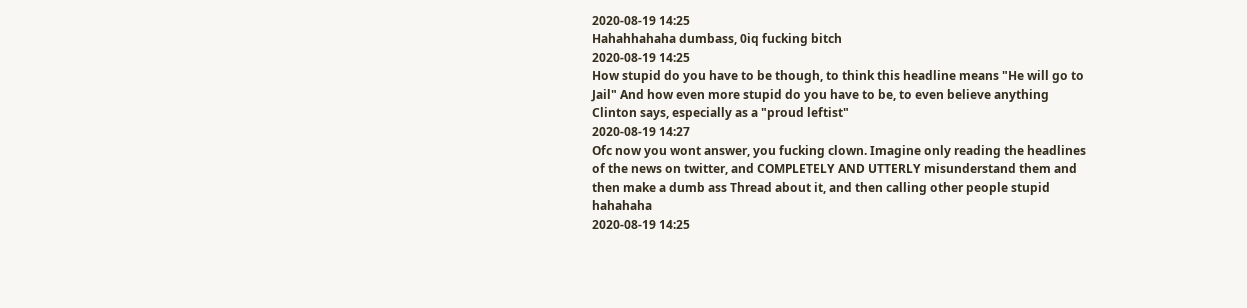2020-08-19 14:25
Hahahhahaha dumbass, 0iq fucking bitch
2020-08-19 14:25
How stupid do you have to be though, to think this headline means "He will go to Jail" And how even more stupid do you have to be, to even believe anything Clinton says, especially as a "proud leftist"
2020-08-19 14:27
Ofc now you wont answer, you fucking clown. Imagine only reading the headlines of the news on twitter, and COMPLETELY AND UTTERLY misunderstand them and then make a dumb ass Thread about it, and then calling other people stupid hahahaha
2020-08-19 14:25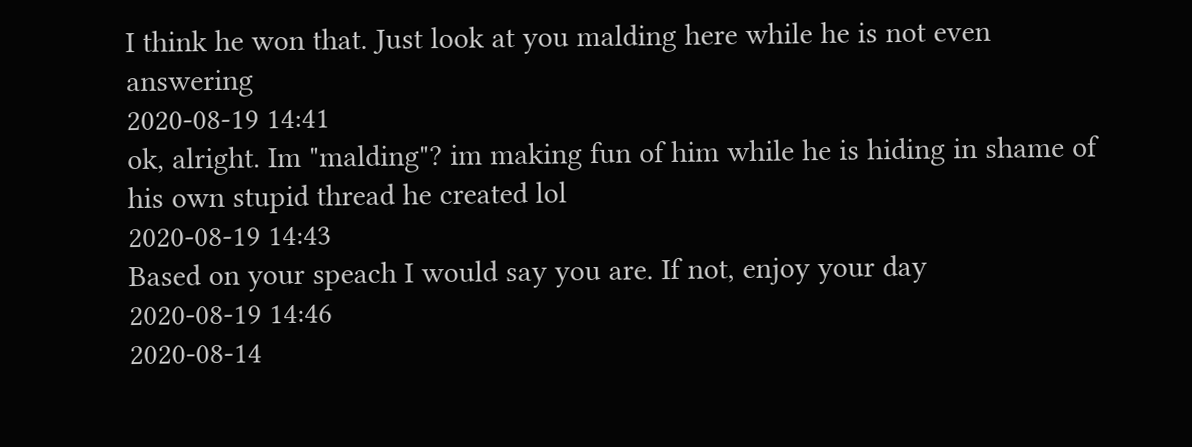I think he won that. Just look at you malding here while he is not even answering
2020-08-19 14:41
ok, alright. Im "malding"? im making fun of him while he is hiding in shame of his own stupid thread he created lol
2020-08-19 14:43
Based on your speach I would say you are. If not, enjoy your day
2020-08-19 14:46
2020-08-14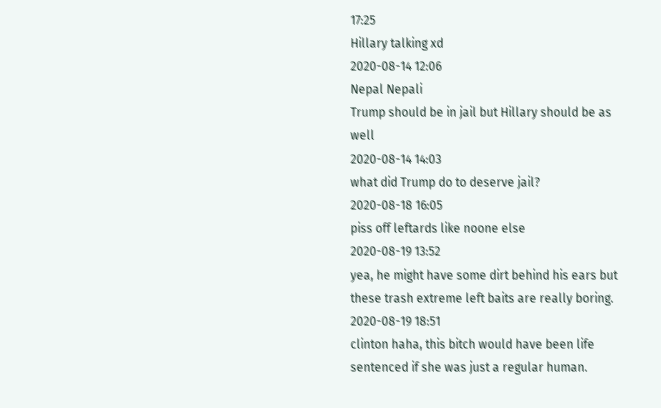17:25
Hillary talking xd
2020-08-14 12:06
Nepal Nepali
Trump should be in jail but Hillary should be as well
2020-08-14 14:03
what did Trump do to deserve jail?
2020-08-18 16:05
piss off leftards like noone else
2020-08-19 13:52
yea, he might have some dirt behind his ears but these trash extreme left baits are really boring.
2020-08-19 18:51
clinton haha, this bitch would have been life sentenced if she was just a regular human.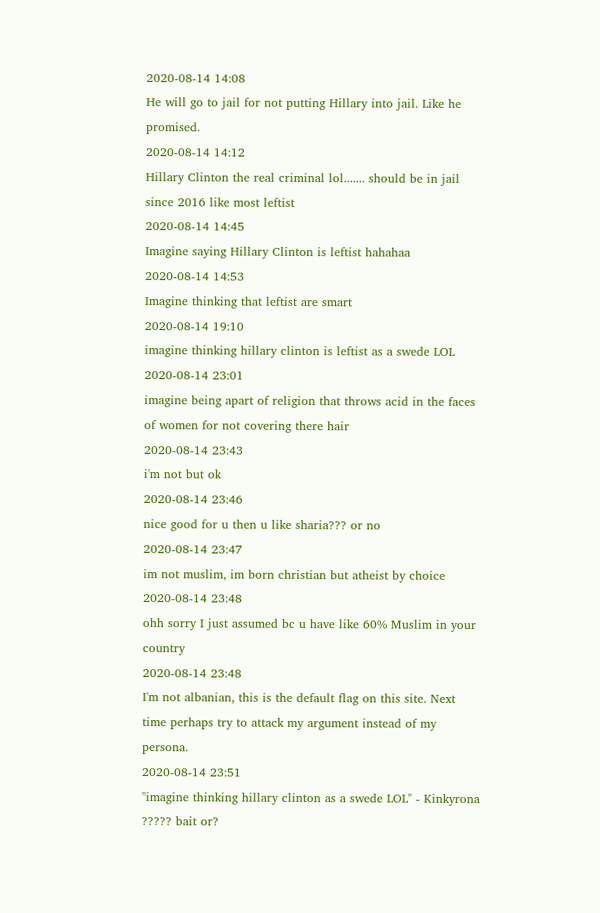2020-08-14 14:08
He will go to jail for not putting Hillary into jail. Like he promised.
2020-08-14 14:12
Hillary Clinton the real criminal lol....... should be in jail since 2016 like most leftist
2020-08-14 14:45
Imagine saying Hillary Clinton is leftist hahahaa
2020-08-14 14:53
Imagine thinking that leftist are smart
2020-08-14 19:10
imagine thinking hillary clinton is leftist as a swede LOL
2020-08-14 23:01
imagine being apart of religion that throws acid in the faces of women for not covering there hair
2020-08-14 23:43
i'm not but ok
2020-08-14 23:46
nice good for u then u like sharia??? or no
2020-08-14 23:47
im not muslim, im born christian but atheist by choice
2020-08-14 23:48
ohh sorry I just assumed bc u have like 60% Muslim in your country
2020-08-14 23:48
I'm not albanian, this is the default flag on this site. Next time perhaps try to attack my argument instead of my persona.
2020-08-14 23:51
"imagine thinking hillary clinton as a swede LOL" - Kinkyrona ????? bait or?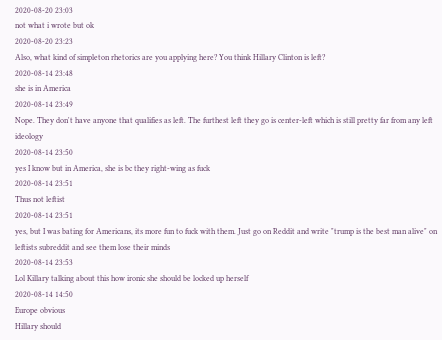2020-08-20 23:03
not what i wrote but ok
2020-08-20 23:23
Also, what kind of simpleton rhetorics are you applying here? You think Hillary Clinton is left?
2020-08-14 23:48
she is in America
2020-08-14 23:49
Nope. They don't have anyone that qualifies as left. The furthest left they go is center-left which is still pretty far from any left ideology
2020-08-14 23:50
yes I know but in America, she is bc they right-wing as fuck
2020-08-14 23:51
Thus not leftist
2020-08-14 23:51
yes, but I was bating for Americans, its more fun to fuck with them. Just go on Reddit and write "trump is the best man alive" on leftists subreddit and see them lose their minds
2020-08-14 23:53
Lol Killary talking about this how ironic she should be locked up herself
2020-08-14 14:50
Europe obvious
Hillary should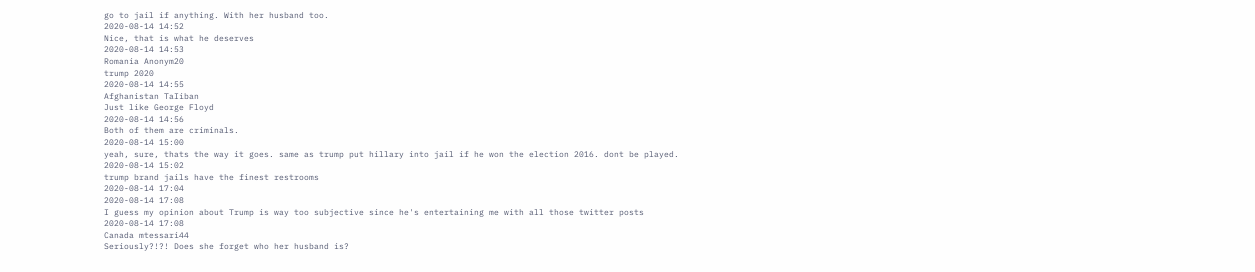go to jail if anything. With her husband too.
2020-08-14 14:52
Nice, that is what he deserves
2020-08-14 14:53
Romania Anonym20
trump 2020
2020-08-14 14:55
Afghanistan TaIiban
Just like George Floyd
2020-08-14 14:56
Both of them are criminals.
2020-08-14 15:00
yeah, sure, thats the way it goes. same as trump put hillary into jail if he won the election 2016. dont be played.
2020-08-14 15:02
trump brand jails have the finest restrooms
2020-08-14 17:04
2020-08-14 17:08
I guess my opinion about Trump is way too subjective since he's entertaining me with all those twitter posts
2020-08-14 17:08
Canada mtessari44
Seriously?!?! Does she forget who her husband is?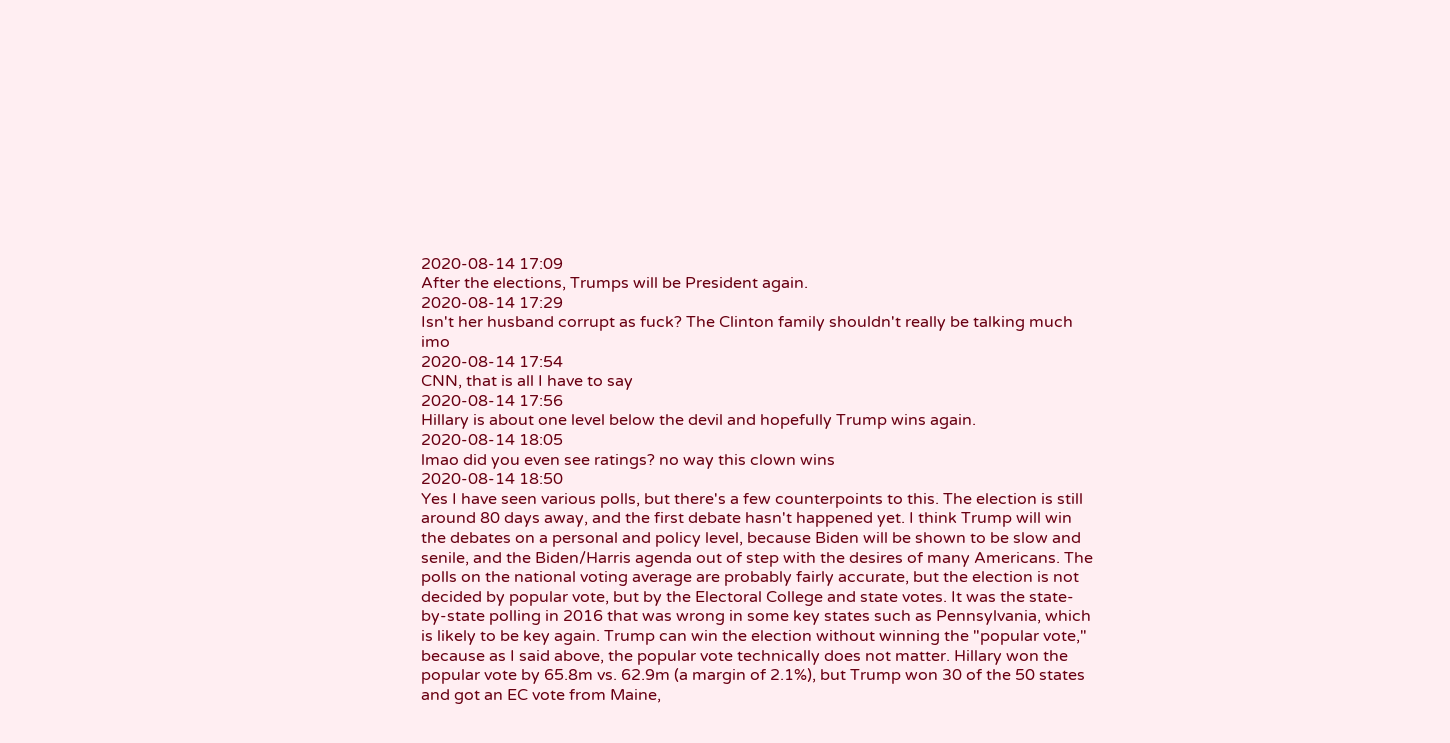2020-08-14 17:09
After the elections, Trumps will be President again.
2020-08-14 17:29
Isn't her husband corrupt as fuck? The Clinton family shouldn't really be talking much imo
2020-08-14 17:54
CNN, that is all I have to say
2020-08-14 17:56
Hillary is about one level below the devil and hopefully Trump wins again.
2020-08-14 18:05
lmao did you even see ratings? no way this clown wins
2020-08-14 18:50
Yes I have seen various polls, but there's a few counterpoints to this. The election is still around 80 days away, and the first debate hasn't happened yet. I think Trump will win the debates on a personal and policy level, because Biden will be shown to be slow and senile, and the Biden/Harris agenda out of step with the desires of many Americans. The polls on the national voting average are probably fairly accurate, but the election is not decided by popular vote, but by the Electoral College and state votes. It was the state-by-state polling in 2016 that was wrong in some key states such as Pennsylvania, which is likely to be key again. Trump can win the election without winning the "popular vote," because as I said above, the popular vote technically does not matter. Hillary won the popular vote by 65.8m vs. 62.9m (a margin of 2.1%), but Trump won 30 of the 50 states and got an EC vote from Maine,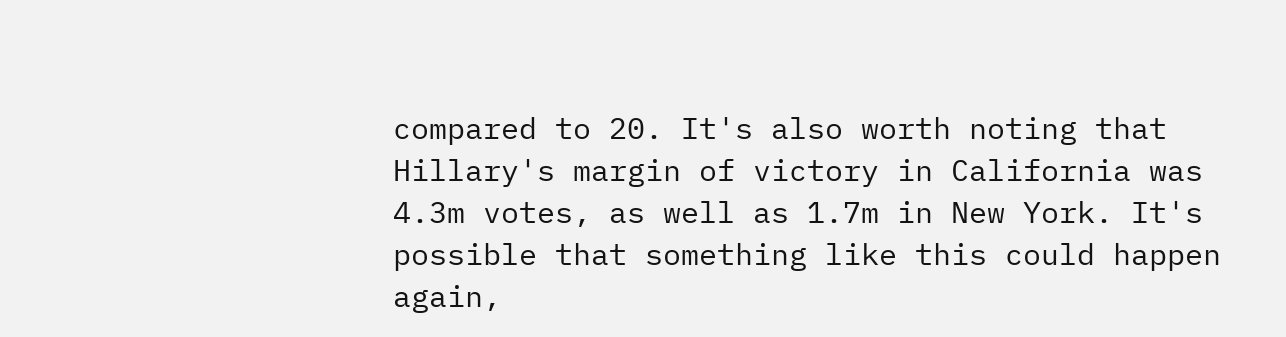compared to 20. It's also worth noting that Hillary's margin of victory in California was 4.3m votes, as well as 1.7m in New York. It's possible that something like this could happen again,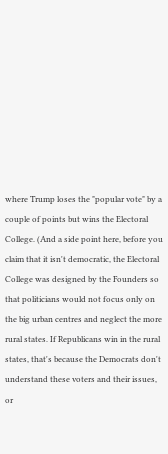where Trump loses the "popular vote" by a couple of points but wins the Electoral College. (And a side point here, before you claim that it isn't democratic, the Electoral College was designed by the Founders so that politicians would not focus only on the big urban centres and neglect the more rural states. If Republicans win in the rural states, that's because the Democrats don't understand these voters and their issues, or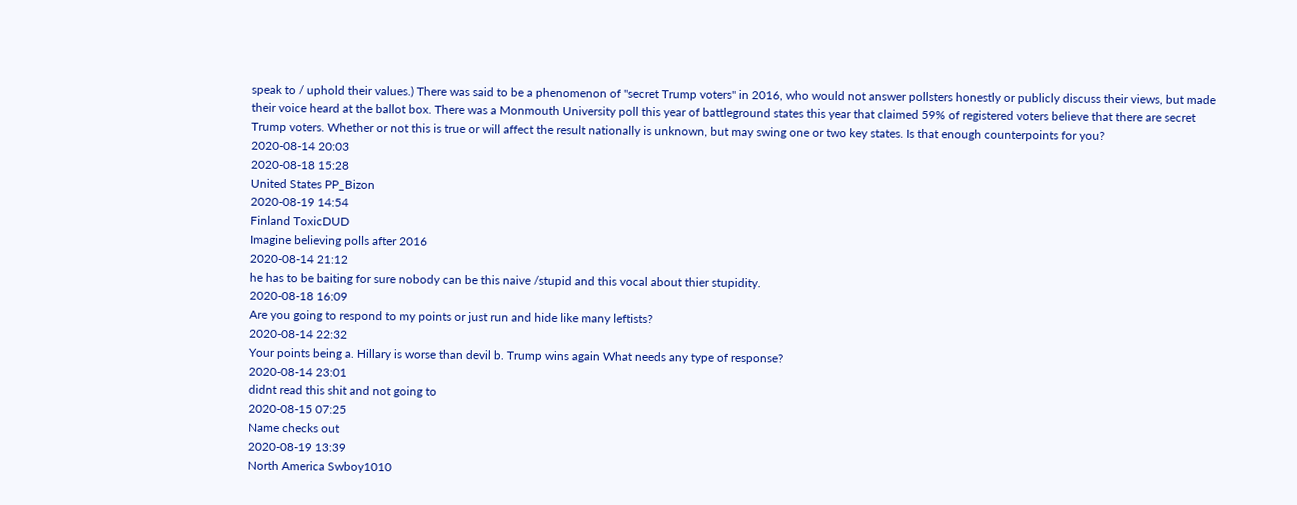speak to / uphold their values.) There was said to be a phenomenon of "secret Trump voters" in 2016, who would not answer pollsters honestly or publicly discuss their views, but made their voice heard at the ballot box. There was a Monmouth University poll this year of battleground states this year that claimed 59% of registered voters believe that there are secret Trump voters. Whether or not this is true or will affect the result nationally is unknown, but may swing one or two key states. Is that enough counterpoints for you?
2020-08-14 20:03
2020-08-18 15:28
United States PP_Bizon
2020-08-19 14:54
Finland ToxicDUD
Imagine believing polls after 2016
2020-08-14 21:12
he has to be baiting for sure nobody can be this naive /stupid and this vocal about thier stupidity.
2020-08-18 16:09
Are you going to respond to my points or just run and hide like many leftists?
2020-08-14 22:32
Your points being a. Hillary is worse than devil b. Trump wins again What needs any type of response?
2020-08-14 23:01
didnt read this shit and not going to
2020-08-15 07:25
Name checks out
2020-08-19 13:39
North America Swboy1010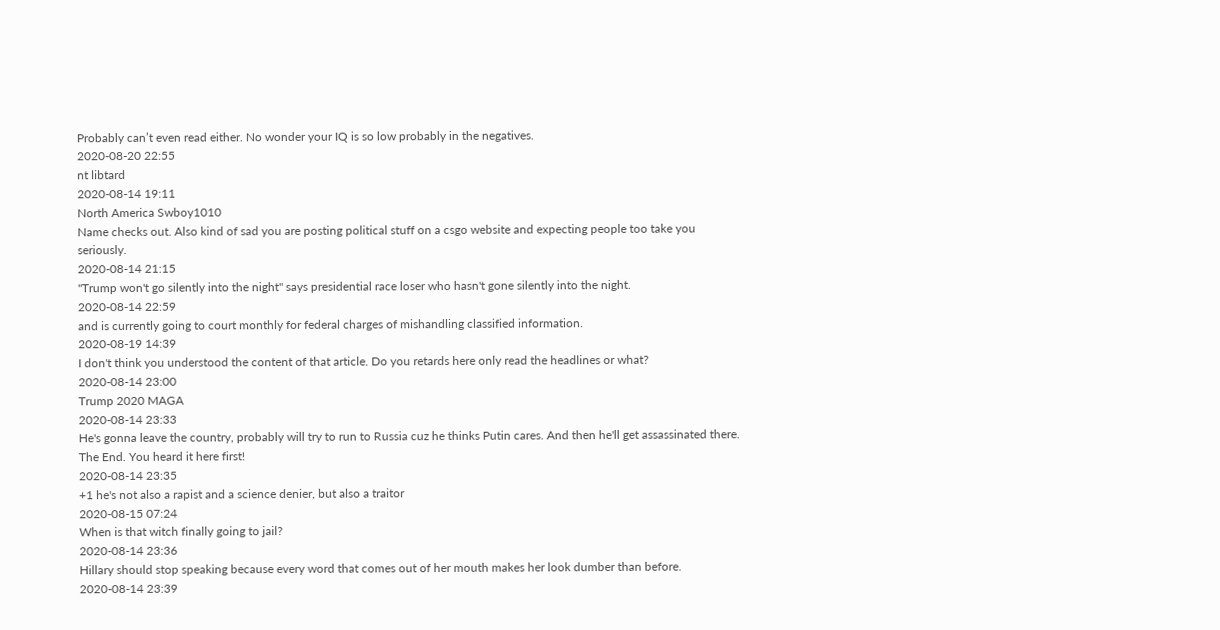Probably can’t even read either. No wonder your IQ is so low probably in the negatives.
2020-08-20 22:55
nt libtard
2020-08-14 19:11
North America Swboy1010
Name checks out. Also kind of sad you are posting political stuff on a csgo website and expecting people too take you seriously.
2020-08-14 21:15
"Trump won't go silently into the night" says presidential race loser who hasn't gone silently into the night.
2020-08-14 22:59
and is currently going to court monthly for federal charges of mishandling classified information.
2020-08-19 14:39
I don't think you understood the content of that article. Do you retards here only read the headlines or what?
2020-08-14 23:00
Trump 2020 MAGA
2020-08-14 23:33
He's gonna leave the country, probably will try to run to Russia cuz he thinks Putin cares. And then he'll get assassinated there. The End. You heard it here first!
2020-08-14 23:35
+1 he's not also a rapist and a science denier, but also a traitor
2020-08-15 07:24
When is that witch finally going to jail?
2020-08-14 23:36
Hillary should stop speaking because every word that comes out of her mouth makes her look dumber than before.
2020-08-14 23:39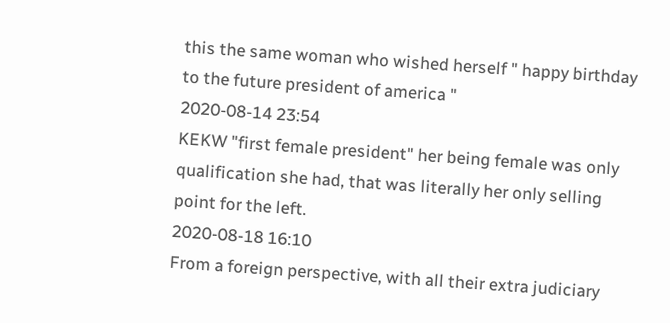this the same woman who wished herself " happy birthday to the future president of america "
2020-08-14 23:54
KEKW "first female president" her being female was only qualification she had, that was literally her only selling point for the left.
2020-08-18 16:10
From a foreign perspective, with all their extra judiciary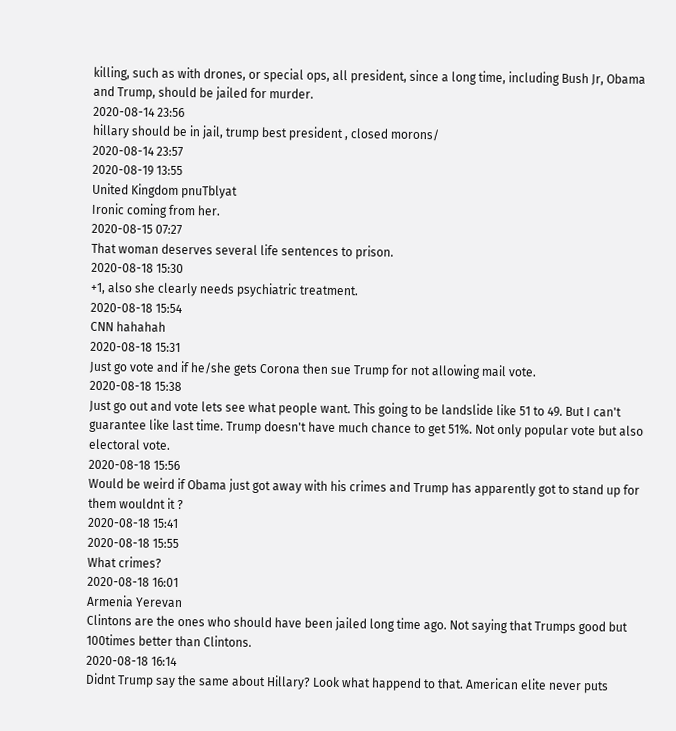killing, such as with drones, or special ops, all president, since a long time, including Bush Jr, Obama and Trump, should be jailed for murder.
2020-08-14 23:56
hillary should be in jail, trump best president , closed morons/
2020-08-14 23:57
2020-08-19 13:55
United Kingdom pnuTblyat
Ironic coming from her.
2020-08-15 07:27
That woman deserves several life sentences to prison.
2020-08-18 15:30
+1, also she clearly needs psychiatric treatment.
2020-08-18 15:54
CNN hahahah
2020-08-18 15:31
Just go vote and if he/she gets Corona then sue Trump for not allowing mail vote.
2020-08-18 15:38
Just go out and vote lets see what people want. This going to be landslide like 51 to 49. But I can't guarantee like last time. Trump doesn't have much chance to get 51%. Not only popular vote but also electoral vote.
2020-08-18 15:56
Would be weird if Obama just got away with his crimes and Trump has apparently got to stand up for them wouldnt it ?
2020-08-18 15:41
2020-08-18 15:55
What crimes?
2020-08-18 16:01
Armenia Yerevan
Clintons are the ones who should have been jailed long time ago. Not saying that Trumps good but 100times better than Clintons.
2020-08-18 16:14
Didnt Trump say the same about Hillary? Look what happend to that. American elite never puts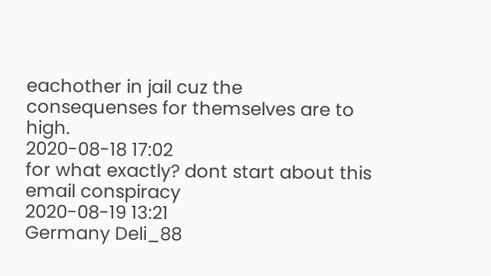eachother in jail cuz the consequenses for themselves are to high.
2020-08-18 17:02
for what exactly? dont start about this email conspiracy
2020-08-19 13:21
Germany Deli_88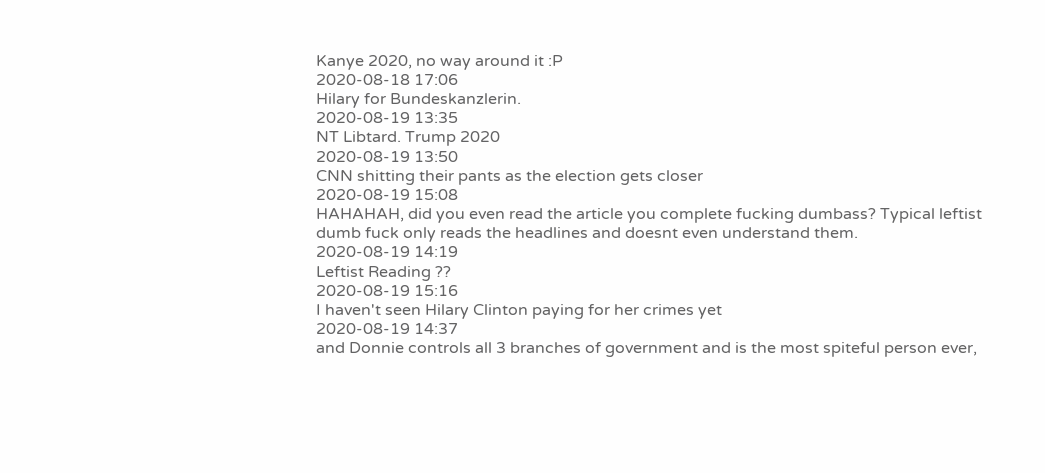Kanye 2020, no way around it :P
2020-08-18 17:06
Hilary for Bundeskanzlerin.
2020-08-19 13:35
NT Libtard. Trump 2020
2020-08-19 13:50
CNN shitting their pants as the election gets closer
2020-08-19 15:08
HAHAHAH, did you even read the article you complete fucking dumbass? Typical leftist dumb fuck only reads the headlines and doesnt even understand them.
2020-08-19 14:19
Leftist Reading ??
2020-08-19 15:16
I haven't seen Hilary Clinton paying for her crimes yet
2020-08-19 14:37
and Donnie controls all 3 branches of government and is the most spiteful person ever,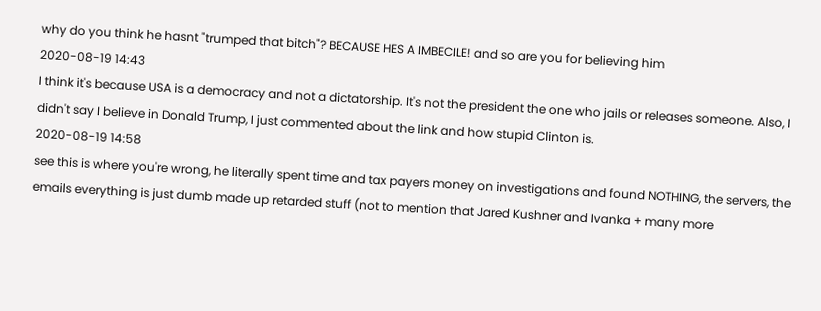why do you think he hasnt "trumped that bitch"? BECAUSE HES A IMBECILE! and so are you for believing him
2020-08-19 14:43
I think it's because USA is a democracy and not a dictatorship. It's not the president the one who jails or releases someone. Also, I didn't say I believe in Donald Trump, I just commented about the link and how stupid Clinton is.
2020-08-19 14:58
see this is where you're wrong, he literally spent time and tax payers money on investigations and found NOTHING, the servers, the emails everything is just dumb made up retarded stuff (not to mention that Jared Kushner and Ivanka + many more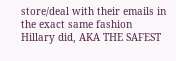store/deal with their emails in the exact same fashion Hillary did, AKA THE SAFEST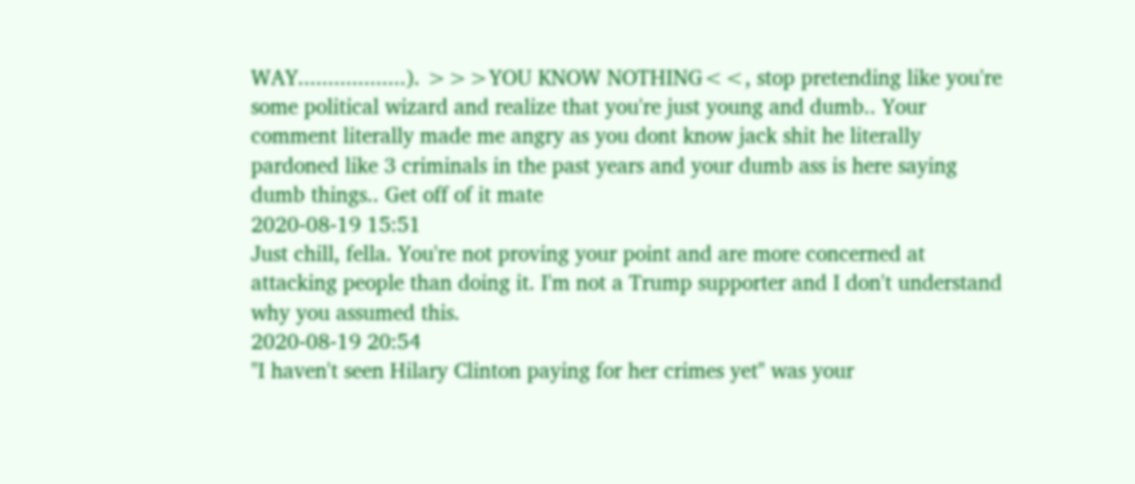WAY..................). >>>YOU KNOW NOTHING<<, stop pretending like you're some political wizard and realize that you're just young and dumb.. Your comment literally made me angry as you dont know jack shit he literally pardoned like 3 criminals in the past years and your dumb ass is here saying dumb things.. Get off of it mate
2020-08-19 15:51
Just chill, fella. You're not proving your point and are more concerned at attacking people than doing it. I'm not a Trump supporter and I don't understand why you assumed this.
2020-08-19 20:54
"I haven't seen Hilary Clinton paying for her crimes yet" was your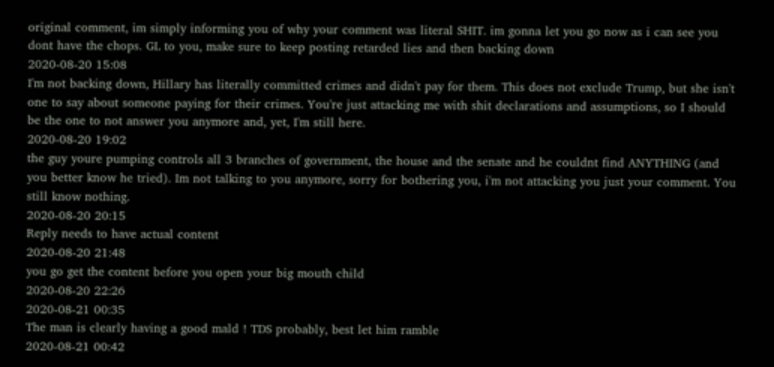original comment, im simply informing you of why your comment was literal SHIT. im gonna let you go now as i can see you dont have the chops. GL to you, make sure to keep posting retarded lies and then backing down
2020-08-20 15:08
I'm not backing down, Hillary has literally committed crimes and didn't pay for them. This does not exclude Trump, but she isn't one to say about someone paying for their crimes. You're just attacking me with shit declarations and assumptions, so I should be the one to not answer you anymore and, yet, I'm still here.
2020-08-20 19:02
the guy youre pumping controls all 3 branches of government, the house and the senate and he couldnt find ANYTHING (and you better know he tried). Im not talking to you anymore, sorry for bothering you, i'm not attacking you just your comment. You still know nothing.
2020-08-20 20:15
Reply needs to have actual content
2020-08-20 21:48
you go get the content before you open your big mouth child
2020-08-20 22:26
2020-08-21 00:35
The man is clearly having a good mald ! TDS probably, best let him ramble
2020-08-21 00:42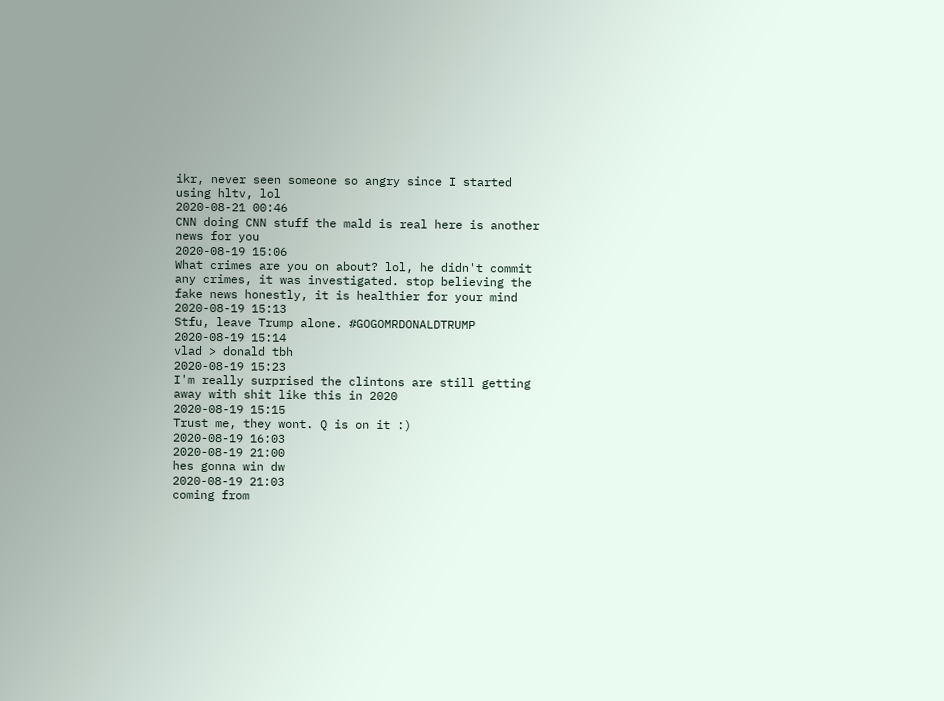ikr, never seen someone so angry since I started using hltv, lol
2020-08-21 00:46
CNN doing CNN stuff the mald is real here is another news for you
2020-08-19 15:06
What crimes are you on about? lol, he didn't commit any crimes, it was investigated. stop believing the fake news honestly, it is healthier for your mind
2020-08-19 15:13
Stfu, leave Trump alone. #GOGOMRDONALDTRUMP
2020-08-19 15:14
vlad > donald tbh
2020-08-19 15:23
I'm really surprised the clintons are still getting away with shit like this in 2020
2020-08-19 15:15
Trust me, they wont. Q is on it :)
2020-08-19 16:03
2020-08-19 21:00
hes gonna win dw
2020-08-19 21:03
coming from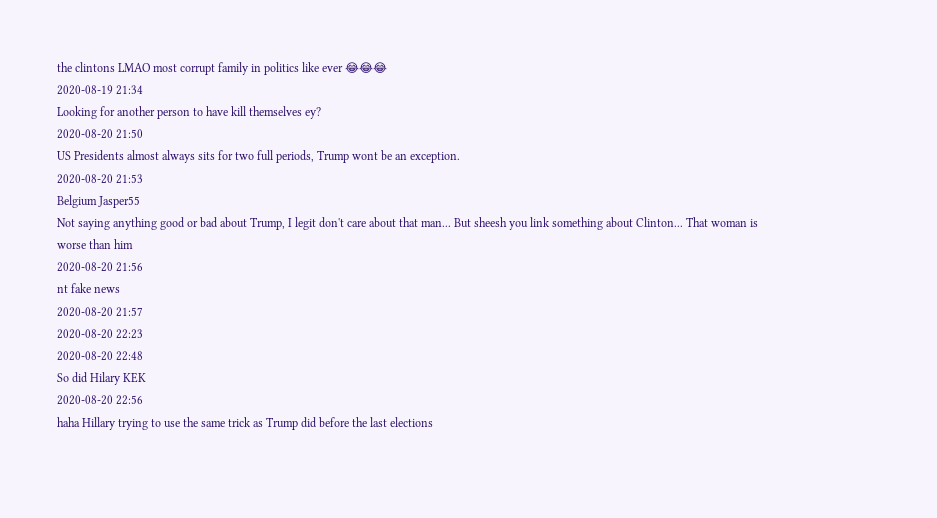the clintons LMAO most corrupt family in politics like ever 😂😂😂
2020-08-19 21:34
Looking for another person to have kill themselves ey?
2020-08-20 21:50
US Presidents almost always sits for two full periods, Trump wont be an exception.
2020-08-20 21:53
Belgium Jasper55
Not saying anything good or bad about Trump, I legit don't care about that man... But sheesh you link something about Clinton... That woman is worse than him
2020-08-20 21:56
nt fake news
2020-08-20 21:57
2020-08-20 22:23
2020-08-20 22:48
So did Hilary KEK
2020-08-20 22:56
haha Hillary trying to use the same trick as Trump did before the last elections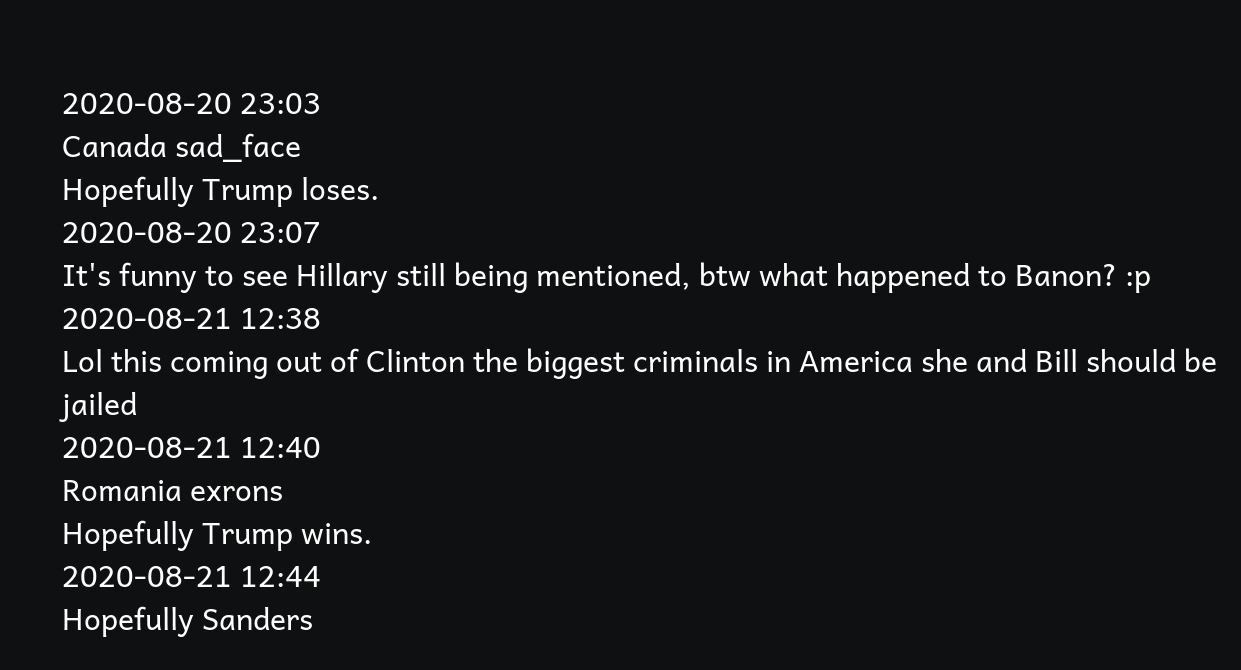2020-08-20 23:03
Canada sad_face
Hopefully Trump loses.
2020-08-20 23:07
It's funny to see Hillary still being mentioned, btw what happened to Banon? :p
2020-08-21 12:38
Lol this coming out of Clinton the biggest criminals in America she and Bill should be jailed
2020-08-21 12:40
Romania exrons
Hopefully Trump wins.
2020-08-21 12:44
Hopefully Sanders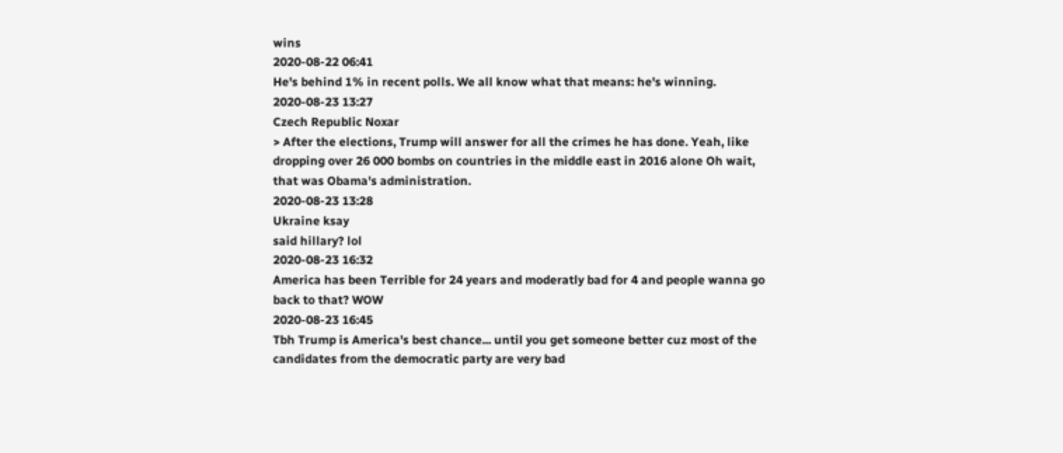wins
2020-08-22 06:41
He's behind 1% in recent polls. We all know what that means: he's winning.
2020-08-23 13:27
Czech Republic Noxar
> After the elections, Trump will answer for all the crimes he has done. Yeah, like dropping over 26 000 bombs on countries in the middle east in 2016 alone Oh wait, that was Obama's administration.
2020-08-23 13:28
Ukraine ksay
said hillary? lol
2020-08-23 16:32
America has been Terrible for 24 years and moderatly bad for 4 and people wanna go back to that? WOW
2020-08-23 16:45
Tbh Trump is America's best chance... until you get someone better cuz most of the candidates from the democratic party are very bad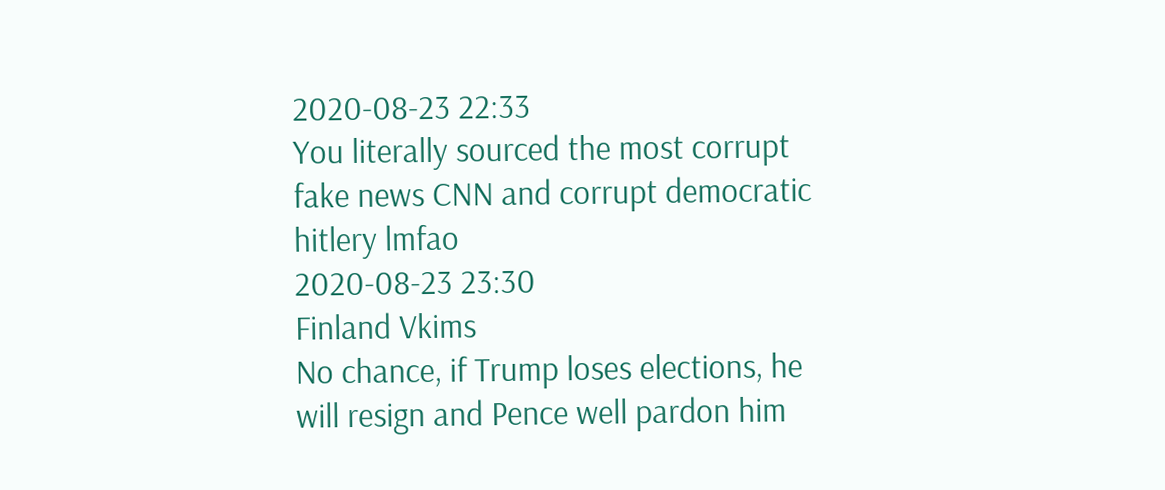2020-08-23 22:33
You literally sourced the most corrupt fake news CNN and corrupt democratic hitlery lmfao
2020-08-23 23:30
Finland Vkims
No chance, if Trump loses elections, he will resign and Pence well pardon him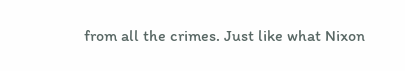from all the crimes. Just like what Nixon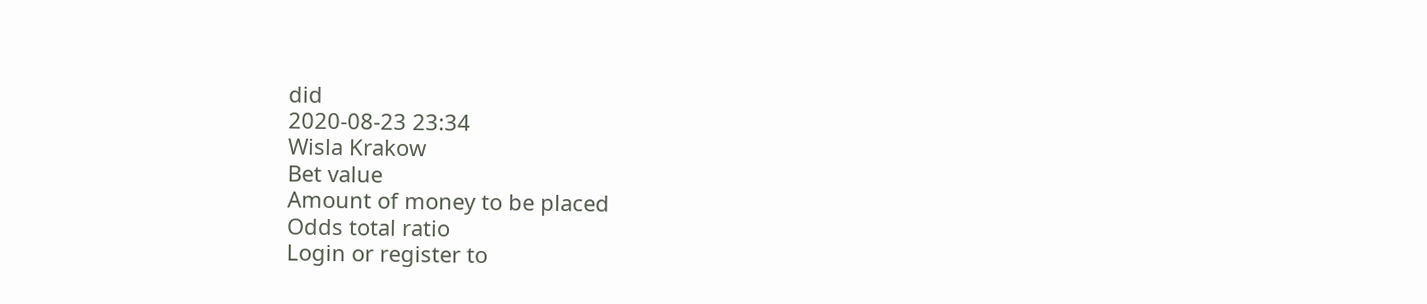did
2020-08-23 23:34
Wisla Krakow
Bet value
Amount of money to be placed
Odds total ratio
Login or register to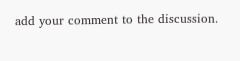add your comment to the discussion.